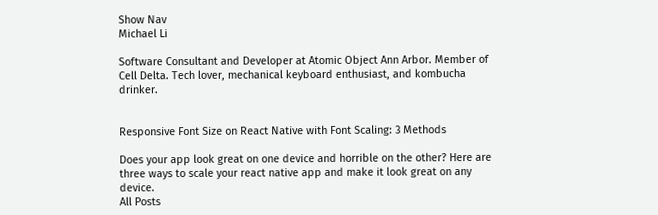Show Nav
Michael Li

Software Consultant and Developer at Atomic Object Ann Arbor. Member of Cell Delta. Tech lover, mechanical keyboard enthusiast, and kombucha drinker.


Responsive Font Size on React Native with Font Scaling: 3 Methods

Does your app look great on one device and horrible on the other? Here are three ways to scale your react native app and make it look great on any device.
All Posts